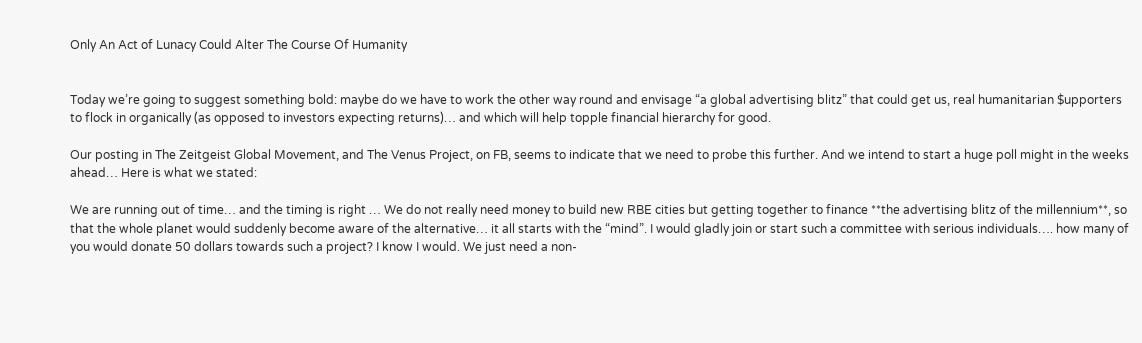Only An Act of Lunacy Could Alter The Course Of Humanity


Today we’re going to suggest something bold: maybe do we have to work the other way round and envisage “a global advertising blitz” that could get us, real humanitarian $upporters to flock in organically (as opposed to investors expecting returns)… and which will help topple financial hierarchy for good.

Our posting in The Zeitgeist Global Movement, and The Venus Project, on FB, seems to indicate that we need to probe this further. And we intend to start a huge poll might in the weeks ahead… Here is what we stated:

We are running out of time… and the timing is right … We do not really need money to build new RBE cities but getting together to finance **the advertising blitz of the millennium**, so that the whole planet would suddenly become aware of the alternative… it all starts with the “mind”. I would gladly join or start such a committee with serious individuals…. how many of you would donate 50 dollars towards such a project? I know I would. We just need a non-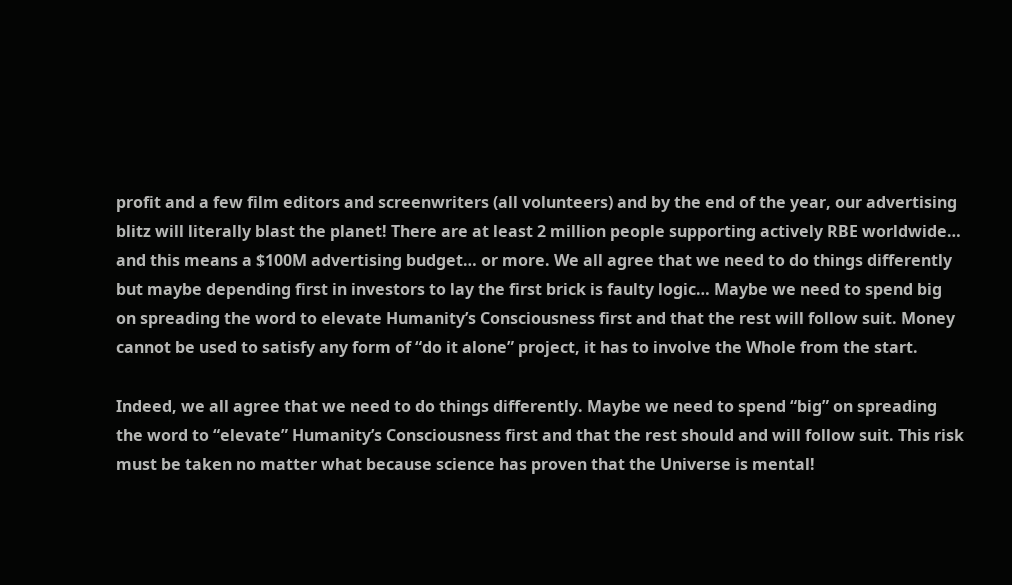profit and a few film editors and screenwriters (all volunteers) and by the end of the year, our advertising blitz will literally blast the planet! There are at least 2 million people supporting actively RBE worldwide… and this means a $100M advertising budget… or more. We all agree that we need to do things differently but maybe depending first in investors to lay the first brick is faulty logic… Maybe we need to spend big on spreading the word to elevate Humanity’s Consciousness first and that the rest will follow suit. Money cannot be used to satisfy any form of “do it alone” project, it has to involve the Whole from the start.

Indeed, we all agree that we need to do things differently. Maybe we need to spend “big” on spreading the word to “elevate” Humanity’s Consciousness first and that the rest should and will follow suit. This risk must be taken no matter what because science has proven that the Universe is mental!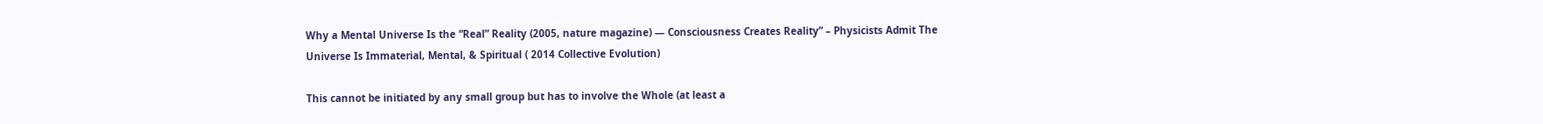Why a Mental Universe Is the “Real” Reality (2005, nature magazine) — Consciousness Creates Reality” – Physicists Admit The Universe Is Immaterial, Mental, & Spiritual ( 2014 Collective Evolution)

This cannot be initiated by any small group but has to involve the Whole (at least a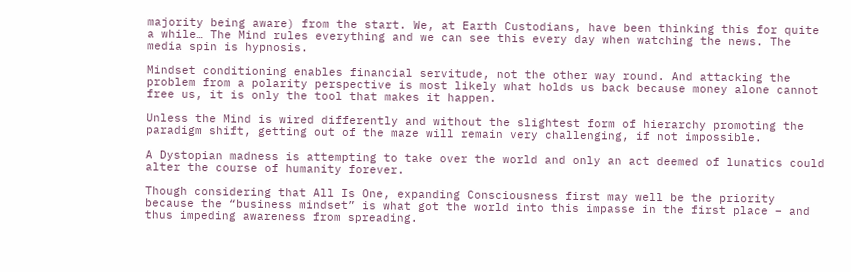majority being aware) from the start. We, at Earth Custodians, have been thinking this for quite a while… The Mind rules everything and we can see this every day when watching the news. The media spin is hypnosis.

Mindset conditioning enables financial servitude, not the other way round. And attacking the problem from a polarity perspective is most likely what holds us back because money alone cannot free us, it is only the tool that makes it happen.

Unless the Mind is wired differently and without the slightest form of hierarchy promoting the paradigm shift, getting out of the maze will remain very challenging, if not impossible.

A Dystopian madness is attempting to take over the world and only an act deemed of lunatics could alter the course of humanity forever.

Though considering that All Is One, expanding Consciousness first may well be the priority because the “business mindset” is what got the world into this impasse in the first place – and thus impeding awareness from spreading.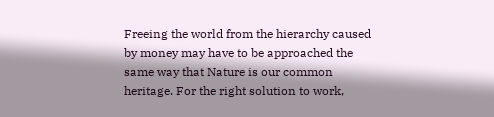Freeing the world from the hierarchy caused by money may have to be approached the same way that Nature is our common heritage. For the right solution to work,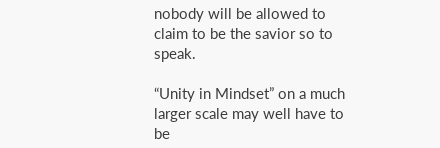nobody will be allowed to claim to be the savior so to speak.

“Unity in Mindset” on a much larger scale may well have to be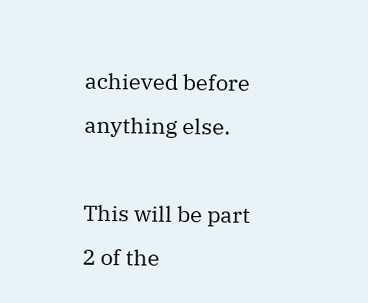achieved before anything else.

This will be part 2 of the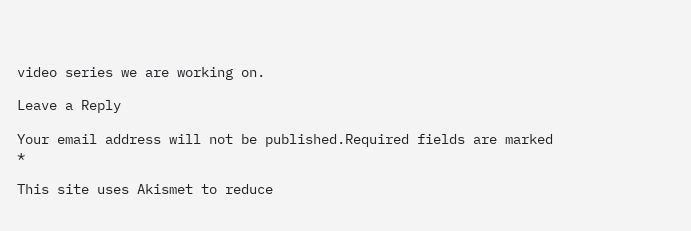video series we are working on.

Leave a Reply

Your email address will not be published.Required fields are marked *

This site uses Akismet to reduce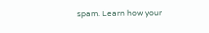spam. Learn how your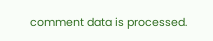comment data is processed.